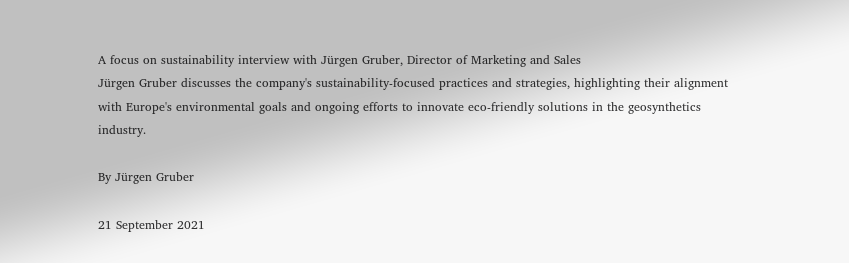A focus on sustainability interview with Jürgen Gruber, Director of Marketing and Sales
Jürgen Gruber discusses the company's sustainability-focused practices and strategies, highlighting their alignment with Europe's environmental goals and ongoing efforts to innovate eco-friendly solutions in the geosynthetics industry.

By Jürgen Gruber

21 September 2021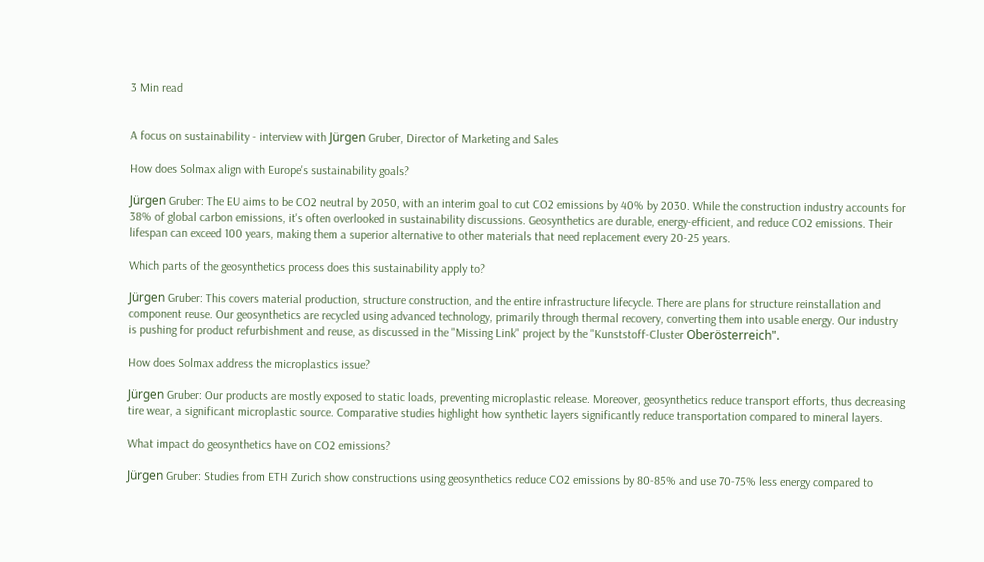3 Min read


A focus on sustainability - interview with Jürgen Gruber, Director of Marketing and Sales

How does Solmax align with Europe's sustainability goals?

Jürgen Gruber: The EU aims to be CO2 neutral by 2050, with an interim goal to cut CO2 emissions by 40% by 2030. While the construction industry accounts for 38% of global carbon emissions, it's often overlooked in sustainability discussions. Geosynthetics are durable, energy-efficient, and reduce CO2 emissions. Their lifespan can exceed 100 years, making them a superior alternative to other materials that need replacement every 20-25 years.

Which parts of the geosynthetics process does this sustainability apply to?

Jürgen Gruber: This covers material production, structure construction, and the entire infrastructure lifecycle. There are plans for structure reinstallation and component reuse. Our geosynthetics are recycled using advanced technology, primarily through thermal recovery, converting them into usable energy. Our industry is pushing for product refurbishment and reuse, as discussed in the "Missing Link" project by the "Kunststoff-Cluster Oberösterreich".

How does Solmax address the microplastics issue?

Jürgen Gruber: Our products are mostly exposed to static loads, preventing microplastic release. Moreover, geosynthetics reduce transport efforts, thus decreasing tire wear, a significant microplastic source. Comparative studies highlight how synthetic layers significantly reduce transportation compared to mineral layers.

What impact do geosynthetics have on CO2 emissions?

Jürgen Gruber: Studies from ETH Zurich show constructions using geosynthetics reduce CO2 emissions by 80-85% and use 70-75% less energy compared to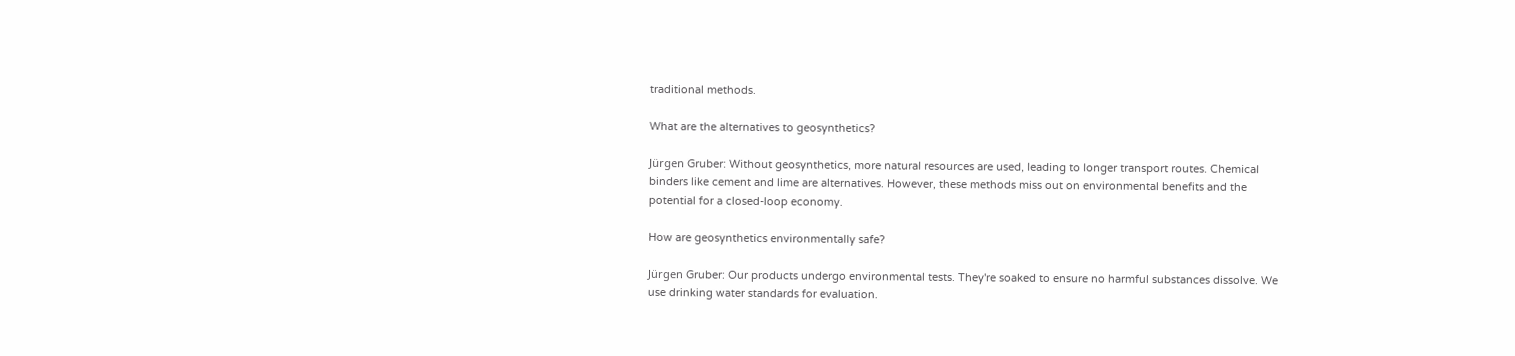traditional methods.

What are the alternatives to geosynthetics?

Jürgen Gruber: Without geosynthetics, more natural resources are used, leading to longer transport routes. Chemical binders like cement and lime are alternatives. However, these methods miss out on environmental benefits and the potential for a closed-loop economy.

How are geosynthetics environmentally safe?

Jürgen Gruber: Our products undergo environmental tests. They're soaked to ensure no harmful substances dissolve. We use drinking water standards for evaluation.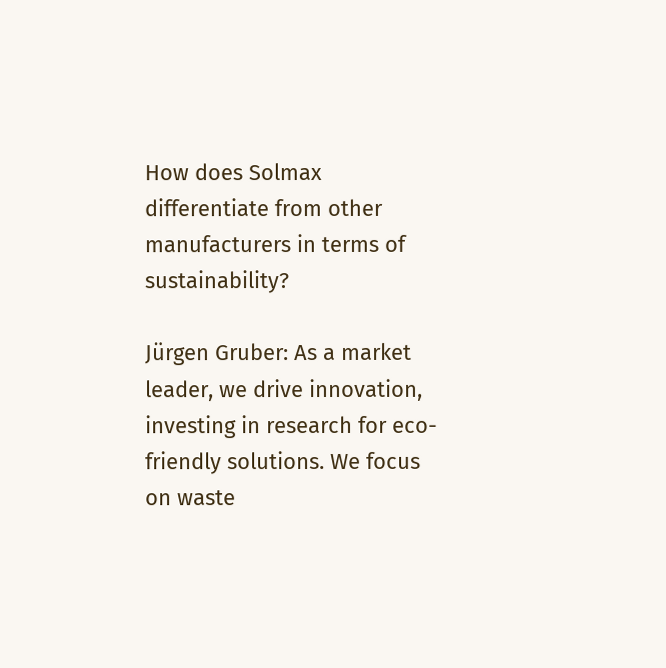How does Solmax differentiate from other manufacturers in terms of sustainability?

Jürgen Gruber: As a market leader, we drive innovation, investing in research for eco-friendly solutions. We focus on waste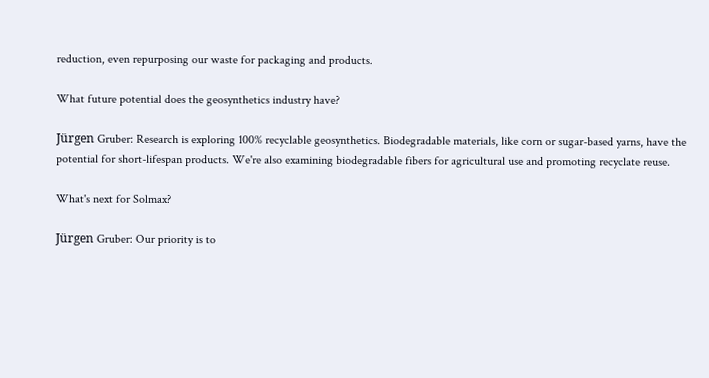reduction, even repurposing our waste for packaging and products.

What future potential does the geosynthetics industry have?

Jürgen Gruber: Research is exploring 100% recyclable geosynthetics. Biodegradable materials, like corn or sugar-based yarns, have the potential for short-lifespan products. We're also examining biodegradable fibers for agricultural use and promoting recyclate reuse.

What's next for Solmax?

Jürgen Gruber: Our priority is to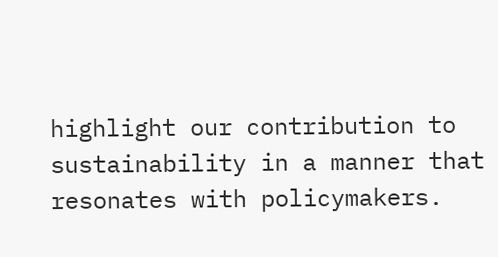highlight our contribution to sustainability in a manner that resonates with policymakers.